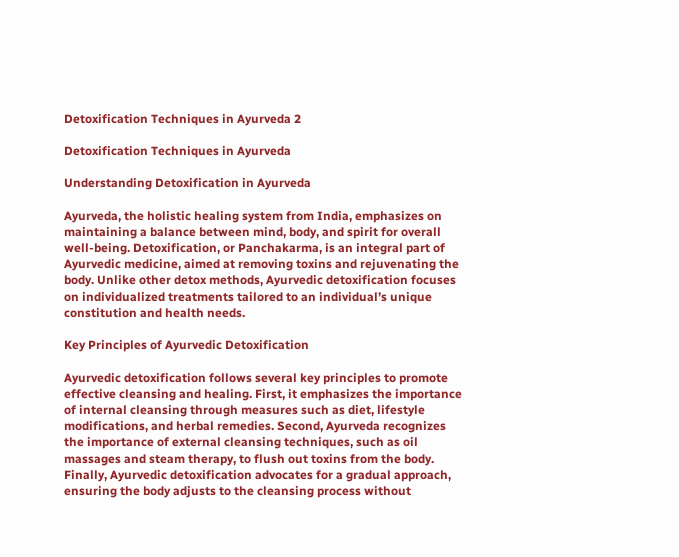Detoxification Techniques in Ayurveda 2

Detoxification Techniques in Ayurveda

Understanding Detoxification in Ayurveda

Ayurveda, the holistic healing system from India, emphasizes on maintaining a balance between mind, body, and spirit for overall well-being. Detoxification, or Panchakarma, is an integral part of Ayurvedic medicine, aimed at removing toxins and rejuvenating the body. Unlike other detox methods, Ayurvedic detoxification focuses on individualized treatments tailored to an individual’s unique constitution and health needs.

Key Principles of Ayurvedic Detoxification

Ayurvedic detoxification follows several key principles to promote effective cleansing and healing. First, it emphasizes the importance of internal cleansing through measures such as diet, lifestyle modifications, and herbal remedies. Second, Ayurveda recognizes the importance of external cleansing techniques, such as oil massages and steam therapy, to flush out toxins from the body. Finally, Ayurvedic detoxification advocates for a gradual approach, ensuring the body adjusts to the cleansing process without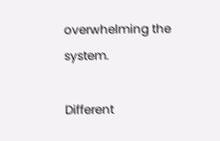overwhelming the system.

Different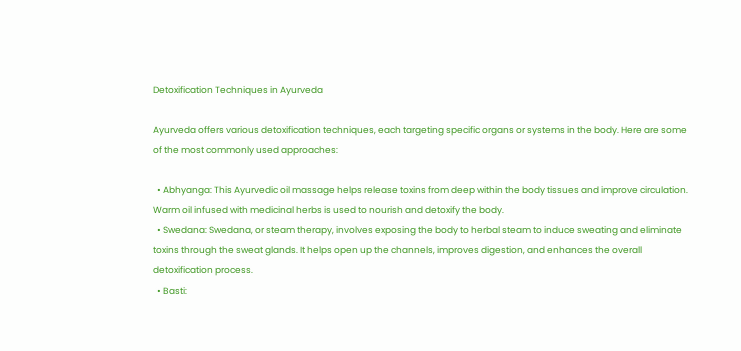Detoxification Techniques in Ayurveda

Ayurveda offers various detoxification techniques, each targeting specific organs or systems in the body. Here are some of the most commonly used approaches:

  • Abhyanga: This Ayurvedic oil massage helps release toxins from deep within the body tissues and improve circulation. Warm oil infused with medicinal herbs is used to nourish and detoxify the body.
  • Swedana: Swedana, or steam therapy, involves exposing the body to herbal steam to induce sweating and eliminate toxins through the sweat glands. It helps open up the channels, improves digestion, and enhances the overall detoxification process.
  • Basti: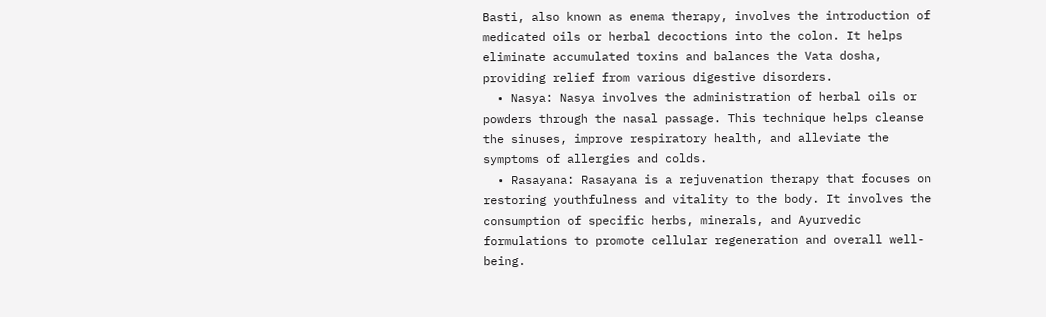Basti, also known as enema therapy, involves the introduction of medicated oils or herbal decoctions into the colon. It helps eliminate accumulated toxins and balances the Vata dosha, providing relief from various digestive disorders.
  • Nasya: Nasya involves the administration of herbal oils or powders through the nasal passage. This technique helps cleanse the sinuses, improve respiratory health, and alleviate the symptoms of allergies and colds.
  • Rasayana: Rasayana is a rejuvenation therapy that focuses on restoring youthfulness and vitality to the body. It involves the consumption of specific herbs, minerals, and Ayurvedic formulations to promote cellular regeneration and overall well-being.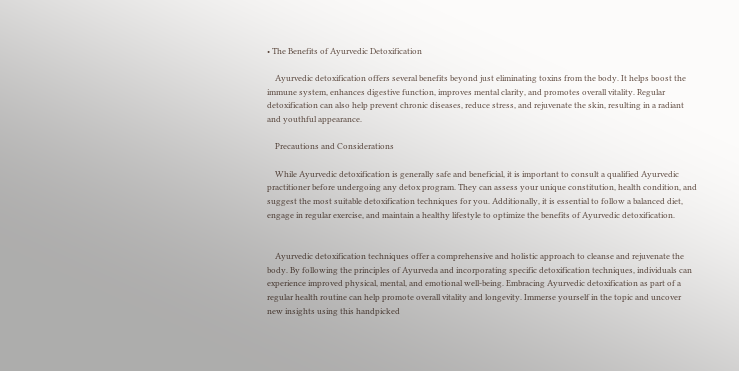• The Benefits of Ayurvedic Detoxification

    Ayurvedic detoxification offers several benefits beyond just eliminating toxins from the body. It helps boost the immune system, enhances digestive function, improves mental clarity, and promotes overall vitality. Regular detoxification can also help prevent chronic diseases, reduce stress, and rejuvenate the skin, resulting in a radiant and youthful appearance.

    Precautions and Considerations

    While Ayurvedic detoxification is generally safe and beneficial, it is important to consult a qualified Ayurvedic practitioner before undergoing any detox program. They can assess your unique constitution, health condition, and suggest the most suitable detoxification techniques for you. Additionally, it is essential to follow a balanced diet, engage in regular exercise, and maintain a healthy lifestyle to optimize the benefits of Ayurvedic detoxification.


    Ayurvedic detoxification techniques offer a comprehensive and holistic approach to cleanse and rejuvenate the body. By following the principles of Ayurveda and incorporating specific detoxification techniques, individuals can experience improved physical, mental, and emotional well-being. Embracing Ayurvedic detoxification as part of a regular health routine can help promote overall vitality and longevity. Immerse yourself in the topic and uncover new insights using this handpicked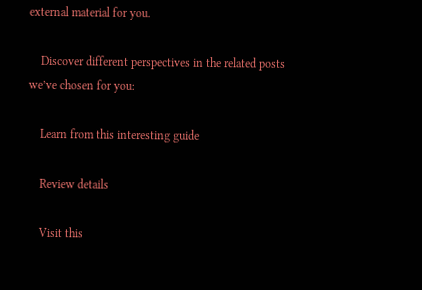external material for you.

    Discover different perspectives in the related posts we’ve chosen for you:

    Learn from this interesting guide

    Review details

    Visit this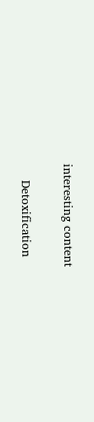interesting content

    Detoxification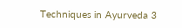Techniques in Ayurveda 3